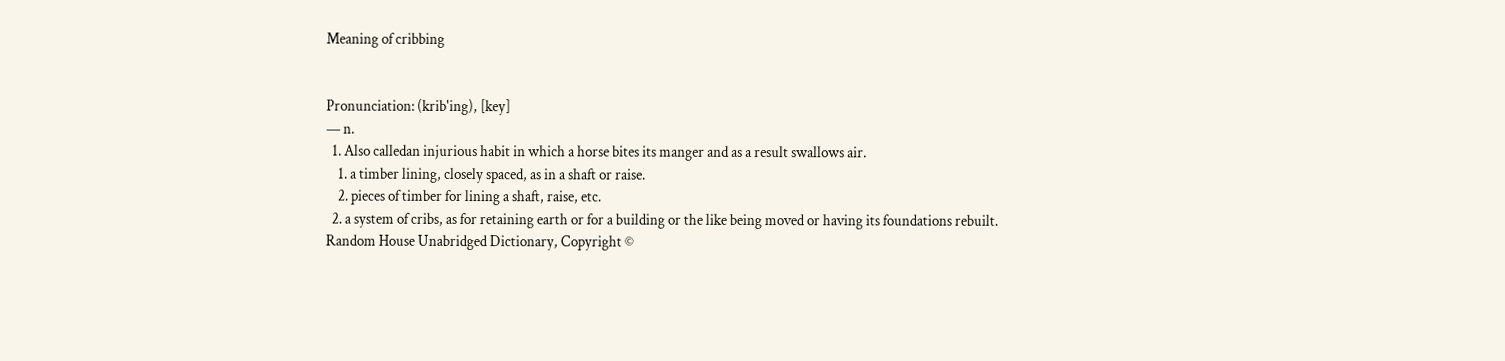Meaning of cribbing


Pronunciation: (krib'ing), [key]
— n.
  1. Also calledan injurious habit in which a horse bites its manger and as a result swallows air.
    1. a timber lining, closely spaced, as in a shaft or raise.
    2. pieces of timber for lining a shaft, raise, etc.
  2. a system of cribs, as for retaining earth or for a building or the like being moved or having its foundations rebuilt.
Random House Unabridged Dictionary, Copyright ©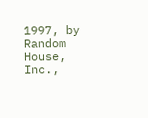1997, by Random House, Inc.,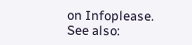on Infoplease.
See also: